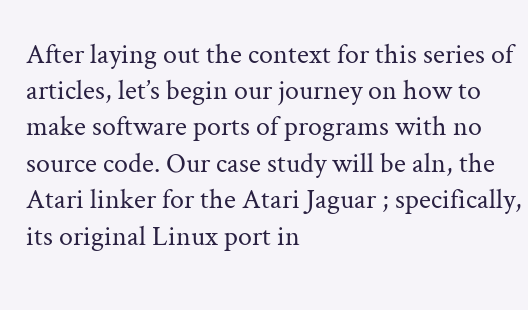After laying out the context for this series of articles, let’s begin our journey on how to make software ports of programs with no source code. Our case study will be aln, the Atari linker for the Atari Jaguar ; specifically, its original Linux port in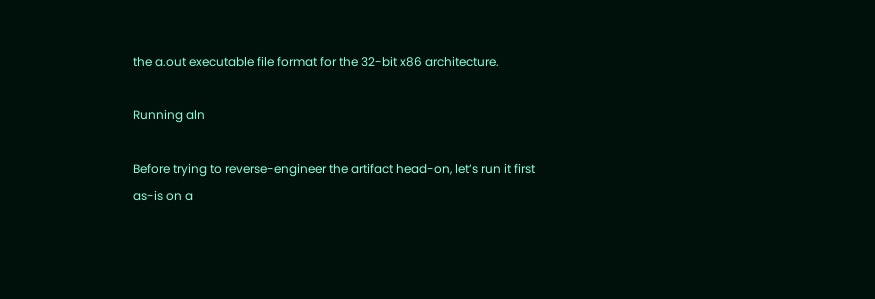the a.out executable file format for the 32-bit x86 architecture.

Running aln

Before trying to reverse-engineer the artifact head-on, let’s run it first as-is on a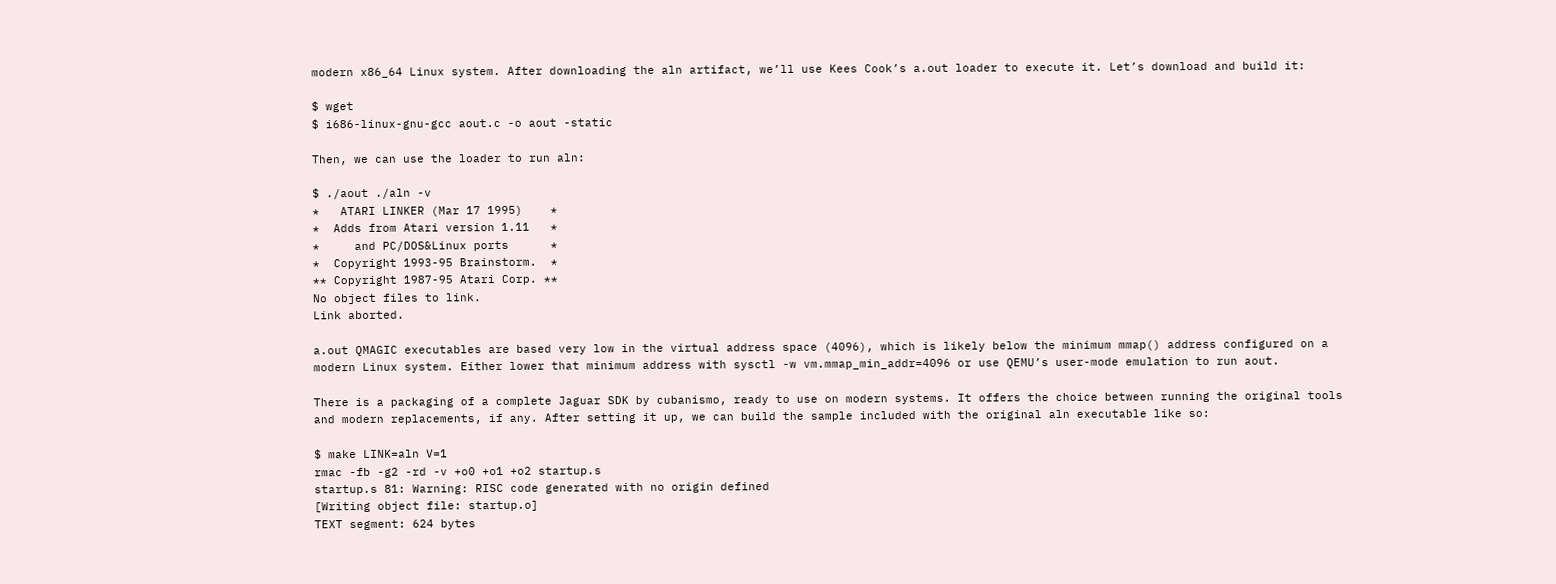modern x86_64 Linux system. After downloading the aln artifact, we’ll use Kees Cook’s a.out loader to execute it. Let’s download and build it:

$ wget
$ i686-linux-gnu-gcc aout.c -o aout -static

Then, we can use the loader to run aln:

$ ./aout ./aln -v
*   ATARI LINKER (Mar 17 1995)    *
*  Adds from Atari version 1.11   *
*     and PC/DOS&Linux ports      *
*  Copyright 1993-95 Brainstorm.  *
** Copyright 1987-95 Atari Corp. **
No object files to link.
Link aborted.

a.out QMAGIC executables are based very low in the virtual address space (4096), which is likely below the minimum mmap() address configured on a modern Linux system. Either lower that minimum address with sysctl -w vm.mmap_min_addr=4096 or use QEMU’s user-mode emulation to run aout.

There is a packaging of a complete Jaguar SDK by cubanismo, ready to use on modern systems. It offers the choice between running the original tools and modern replacements, if any. After setting it up, we can build the sample included with the original aln executable like so:

$ make LINK=aln V=1
rmac -fb -g2 -rd -v +o0 +o1 +o2 startup.s
startup.s 81: Warning: RISC code generated with no origin defined
[Writing object file: startup.o]
TEXT segment: 624 bytes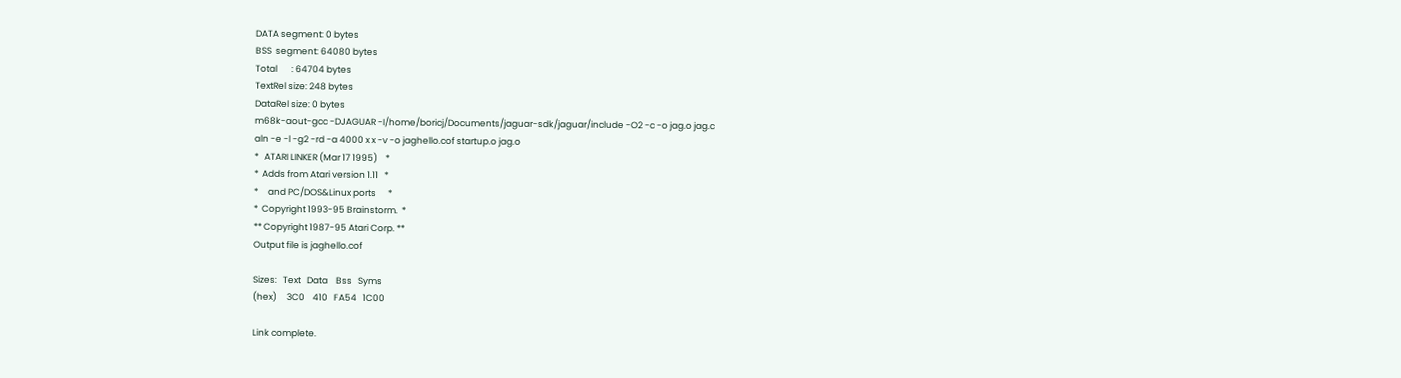DATA segment: 0 bytes
BSS  segment: 64080 bytes
Total       : 64704 bytes
TextRel size: 248 bytes
DataRel size: 0 bytes
m68k-aout-gcc -DJAGUAR -I/home/boricj/Documents/jaguar-sdk/jaguar/include -O2 -c -o jag.o jag.c
aln -e -l -g2 -rd -a 4000 x x -v -o jaghello.cof startup.o jag.o
*   ATARI LINKER (Mar 17 1995)    *
*  Adds from Atari version 1.11   *
*     and PC/DOS&Linux ports      *
*  Copyright 1993-95 Brainstorm.  *
** Copyright 1987-95 Atari Corp. **
Output file is jaghello.cof

Sizes:   Text   Data    Bss   Syms
(hex)     3C0    410   FA54   1C00

Link complete.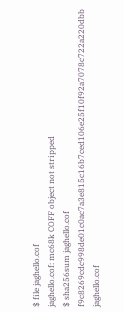$ file jaghello.cof
jaghello.cof: mc68k COFF object not stripped
$ sha256sum jaghello.cof
f9c8269cdc998de01c0ac7a3e815c16b7ced106e25f10f92a7078c722a220dbb  jaghello.cof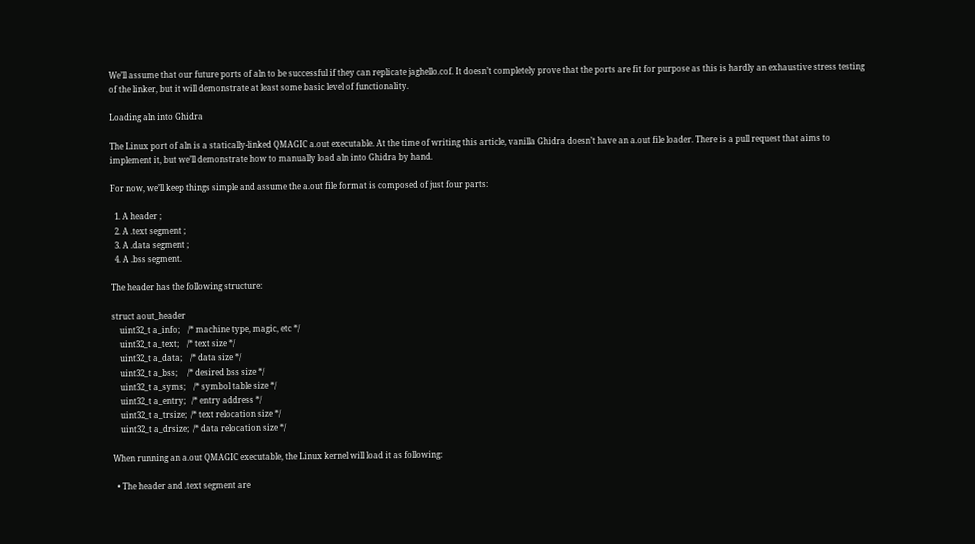We’ll assume that our future ports of aln to be successful if they can replicate jaghello.cof. It doesn’t completely prove that the ports are fit for purpose as this is hardly an exhaustive stress testing of the linker, but it will demonstrate at least some basic level of functionality.

Loading aln into Ghidra

The Linux port of aln is a statically-linked QMAGIC a.out executable. At the time of writing this article, vanilla Ghidra doesn’t have an a.out file loader. There is a pull request that aims to implement it, but we’ll demonstrate how to manually load aln into Ghidra by hand.

For now, we’ll keep things simple and assume the a.out file format is composed of just four parts:

  1. A header ;
  2. A .text segment ;
  3. A .data segment ;
  4. A .bss segment.

The header has the following structure:

struct aout_header
    uint32_t a_info;    /* machine type, magic, etc */
    uint32_t a_text;    /* text size */
    uint32_t a_data;    /* data size */
    uint32_t a_bss;     /* desired bss size */
    uint32_t a_syms;    /* symbol table size */
    uint32_t a_entry;   /* entry address */
    uint32_t a_trsize;  /* text relocation size */
    uint32_t a_drsize;  /* data relocation size */

When running an a.out QMAGIC executable, the Linux kernel will load it as following:

  • The header and .text segment are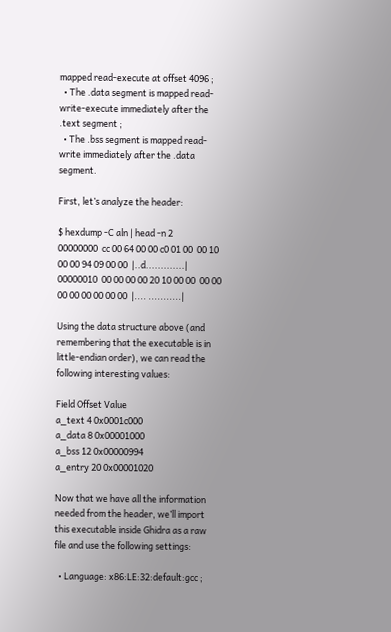mapped read-execute at offset 4096 ;
  • The .data segment is mapped read-write-execute immediately after the .text segment ;
  • The .bss segment is mapped read-write immediately after the .data segment.

First, let’s analyze the header:

$ hexdump -C aln | head -n 2
00000000  cc 00 64 00 00 c0 01 00  00 10 00 00 94 09 00 00  |..d.............|
00000010  00 00 00 00 20 10 00 00  00 00 00 00 00 00 00 00  |.... ...........|

Using the data structure above (and remembering that the executable is in little-endian order), we can read the following interesting values:

Field Offset Value
a_text 4 0x0001c000
a_data 8 0x00001000
a_bss 12 0x00000994
a_entry 20 0x00001020

Now that we have all the information needed from the header, we’ll import this executable inside Ghidra as a raw file and use the following settings:

  • Language: x86:LE:32:default:gcc ;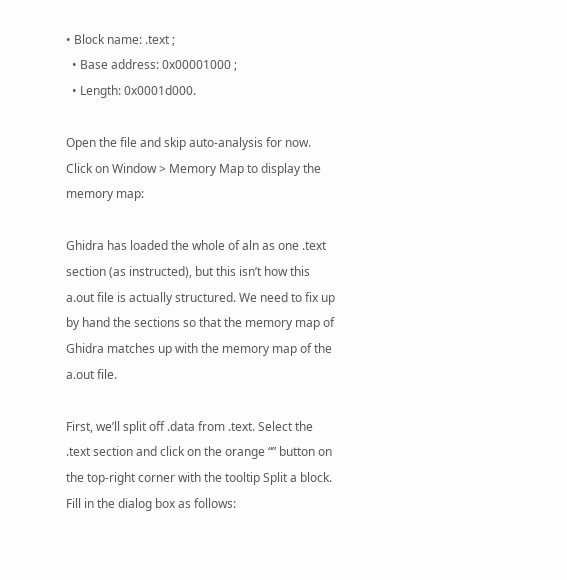• Block name: .text ;
  • Base address: 0x00001000 ;
  • Length: 0x0001d000.

Open the file and skip auto-analysis for now. Click on Window > Memory Map to display the memory map:

Ghidra has loaded the whole of aln as one .text section (as instructed), but this isn’t how this a.out file is actually structured. We need to fix up by hand the sections so that the memory map of Ghidra matches up with the memory map of the a.out file.

First, we’ll split off .data from .text. Select the .text section and click on the orange “” button on the top-right corner with the tooltip Split a block. Fill in the dialog box as follows: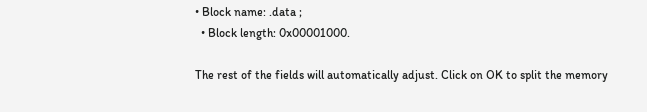• Block name: .data ;
  • Block length: 0x00001000.

The rest of the fields will automatically adjust. Click on OK to split the memory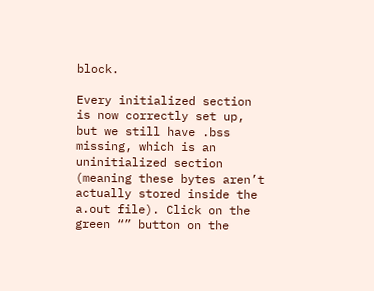block.

Every initialized section is now correctly set up, but we still have .bss missing, which is an uninitialized section (meaning these bytes aren’t actually stored inside the a.out file). Click on the green “” button on the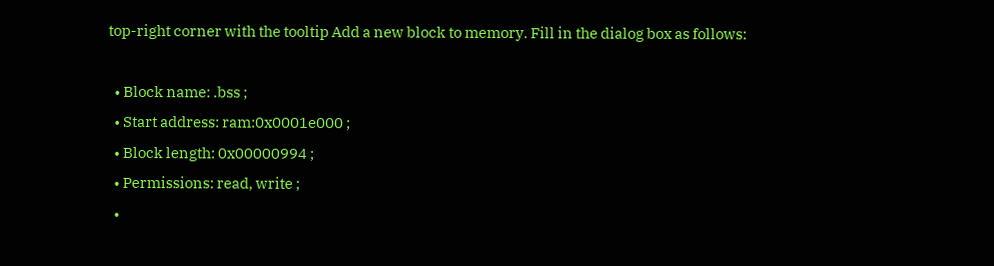top-right corner with the tooltip Add a new block to memory. Fill in the dialog box as follows:

  • Block name: .bss ;
  • Start address: ram:0x0001e000 ;
  • Block length: 0x00000994 ;
  • Permissions: read, write ;
  •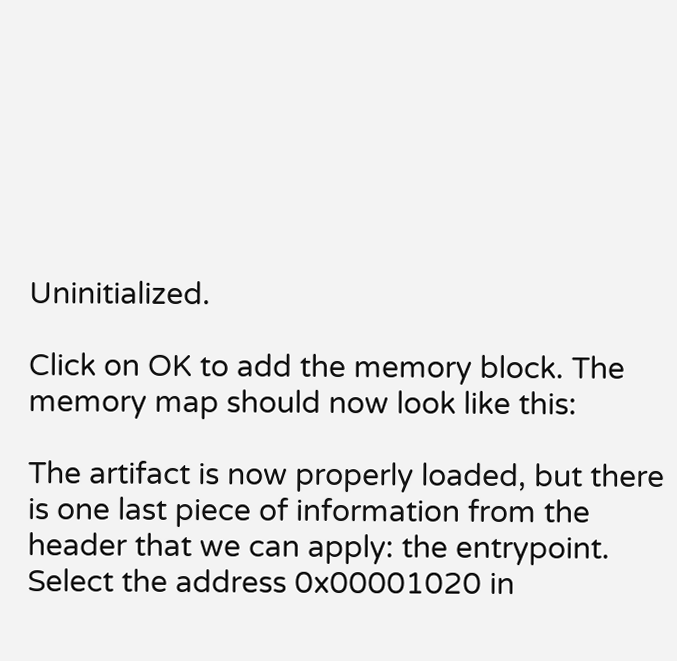Uninitialized.

Click on OK to add the memory block. The memory map should now look like this:

The artifact is now properly loaded, but there is one last piece of information from the header that we can apply: the entrypoint. Select the address 0x00001020 in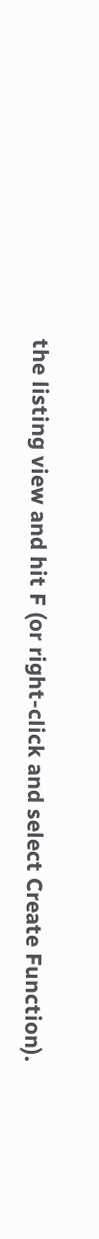the listing view and hit F (or right-click and select Create Function).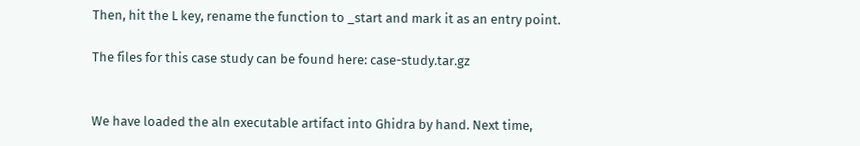Then, hit the L key, rename the function to _start and mark it as an entry point.

The files for this case study can be found here: case-study.tar.gz


We have loaded the aln executable artifact into Ghidra by hand. Next time,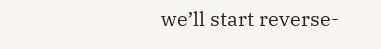we’ll start reverse-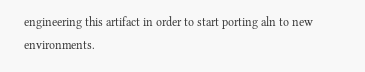engineering this artifact in order to start porting aln to new environments.